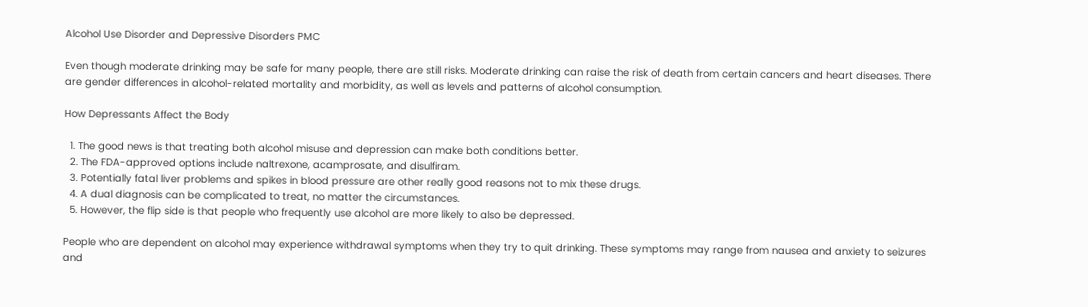Alcohol Use Disorder and Depressive Disorders PMC

Even though moderate drinking may be safe for many people, there are still risks. Moderate drinking can raise the risk of death from certain cancers and heart diseases. There are gender differences in alcohol-related mortality and morbidity, as well as levels and patterns of alcohol consumption.

How Depressants Affect the Body

  1. The good news is that treating both alcohol misuse and depression can make both conditions better.
  2. The FDA-approved options include naltrexone, acamprosate, and disulfiram.
  3. Potentially fatal liver problems and spikes in blood pressure are other really good reasons not to mix these drugs.
  4. A dual diagnosis can be complicated to treat, no matter the circumstances.
  5. However, the flip side is that people who frequently use alcohol are more likely to also be depressed.

People who are dependent on alcohol may experience withdrawal symptoms when they try to quit drinking. These symptoms may range from nausea and anxiety to seizures and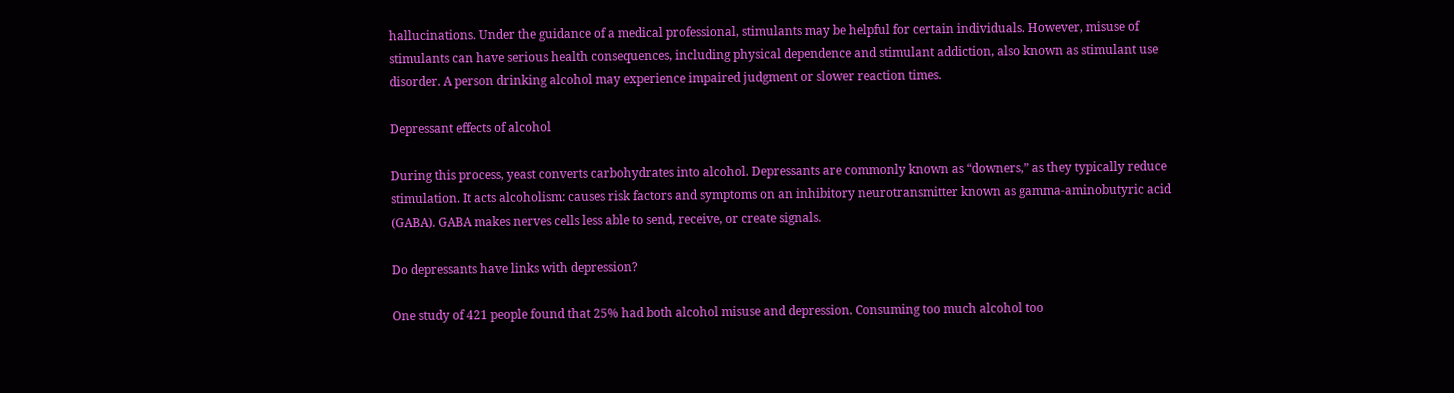hallucinations. Under the guidance of a medical professional, stimulants may be helpful for certain individuals. However, misuse of stimulants can have serious health consequences, including physical dependence and stimulant addiction, also known as stimulant use disorder. A person drinking alcohol may experience impaired judgment or slower reaction times.

Depressant effects of alcohol

During this process, yeast converts carbohydrates into alcohol. Depressants are commonly known as “downers,” as they typically reduce stimulation. It acts alcoholism: causes risk factors and symptoms on an inhibitory neurotransmitter known as gamma-aminobutyric acid (GABA). GABA makes nerves cells less able to send, receive, or create signals.

Do depressants have links with depression?

One study of 421 people found that 25% had both alcohol misuse and depression. Consuming too much alcohol too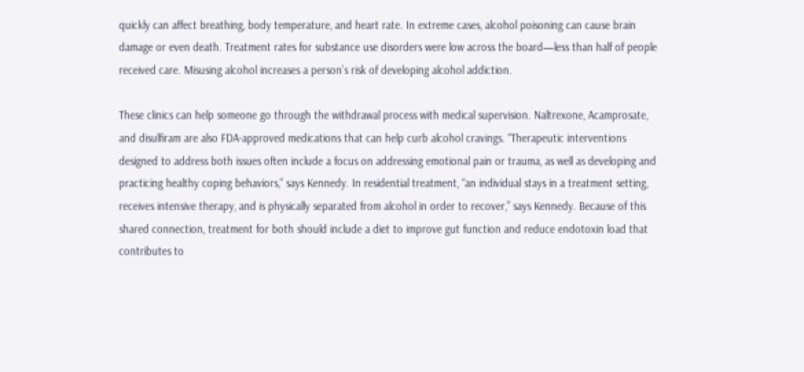quickly can affect breathing, body temperature, and heart rate. In extreme cases, alcohol poisoning can cause brain damage or even death. Treatment rates for substance use disorders were low across the board—less than half of people received care. Misusing alcohol increases a person’s risk of developing alcohol addiction.

These clinics can help someone go through the withdrawal process with medical supervision. Naltrexone, Acamprosate, and disulfiram are also FDA-approved medications that can help curb alcohol cravings. “Therapeutic interventions designed to address both issues often include a focus on addressing emotional pain or trauma, as well as developing and practicing healthy coping behaviors,” says Kennedy. In residential treatment, “an individual stays in a treatment setting, receives intensive therapy, and is physically separated from alcohol in order to recover,” says Kennedy. Because of this shared connection, treatment for both should include a diet to improve gut function and reduce endotoxin load that contributes to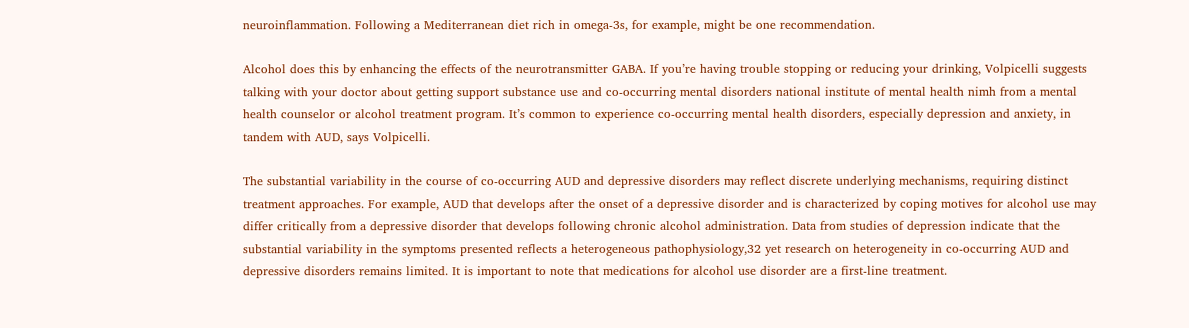neuroinflammation. Following a Mediterranean diet rich in omega-3s, for example, might be one recommendation.

Alcohol does this by enhancing the effects of the neurotransmitter GABA. If you’re having trouble stopping or reducing your drinking, Volpicelli suggests talking with your doctor about getting support substance use and co-occurring mental disorders national institute of mental health nimh from a mental health counselor or alcohol treatment program. It’s common to experience co-occurring mental health disorders, especially depression and anxiety, in tandem with AUD, says Volpicelli.

The substantial variability in the course of co-occurring AUD and depressive disorders may reflect discrete underlying mechanisms, requiring distinct treatment approaches. For example, AUD that develops after the onset of a depressive disorder and is characterized by coping motives for alcohol use may differ critically from a depressive disorder that develops following chronic alcohol administration. Data from studies of depression indicate that the substantial variability in the symptoms presented reflects a heterogeneous pathophysiology,32 yet research on heterogeneity in co-occurring AUD and depressive disorders remains limited. It is important to note that medications for alcohol use disorder are a first-line treatment.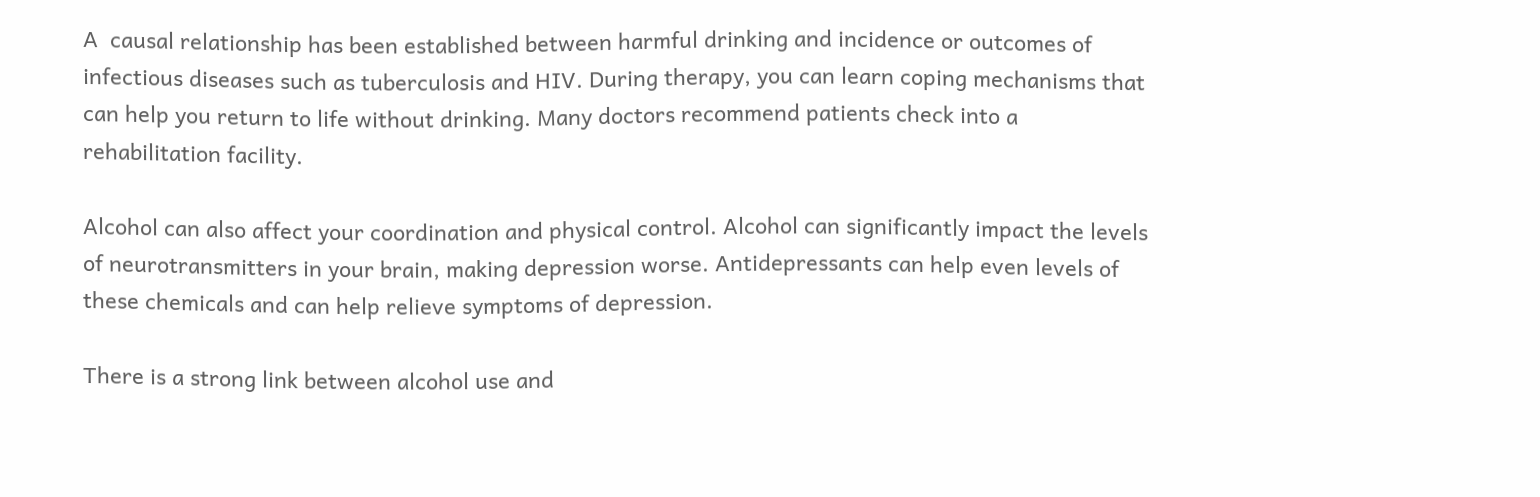A  causal relationship has been established between harmful drinking and incidence or outcomes of infectious diseases such as tuberculosis and HIV. During therapy, you can learn coping mechanisms that can help you return to life without drinking. Many doctors recommend patients check into a rehabilitation facility.

Alcohol can also affect your coordination and physical control. Alcohol can significantly impact the levels of neurotransmitters in your brain, making depression worse. Antidepressants can help even levels of these chemicals and can help relieve symptoms of depression.

There is a strong link between alcohol use and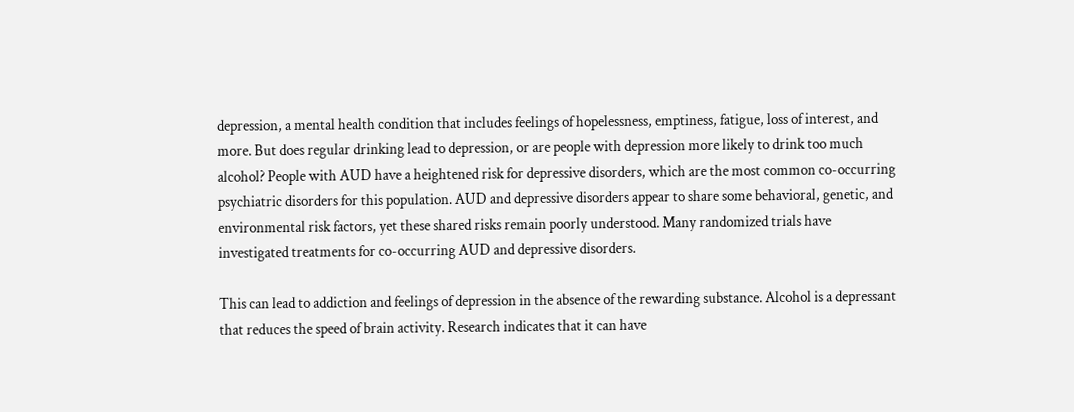depression, a mental health condition that includes feelings of hopelessness, emptiness, fatigue, loss of interest, and more. But does regular drinking lead to depression, or are people with depression more likely to drink too much alcohol? People with AUD have a heightened risk for depressive disorders, which are the most common co-occurring psychiatric disorders for this population. AUD and depressive disorders appear to share some behavioral, genetic, and environmental risk factors, yet these shared risks remain poorly understood. Many randomized trials have investigated treatments for co-occurring AUD and depressive disorders.

This can lead to addiction and feelings of depression in the absence of the rewarding substance. Alcohol is a depressant that reduces the speed of brain activity. Research indicates that it can have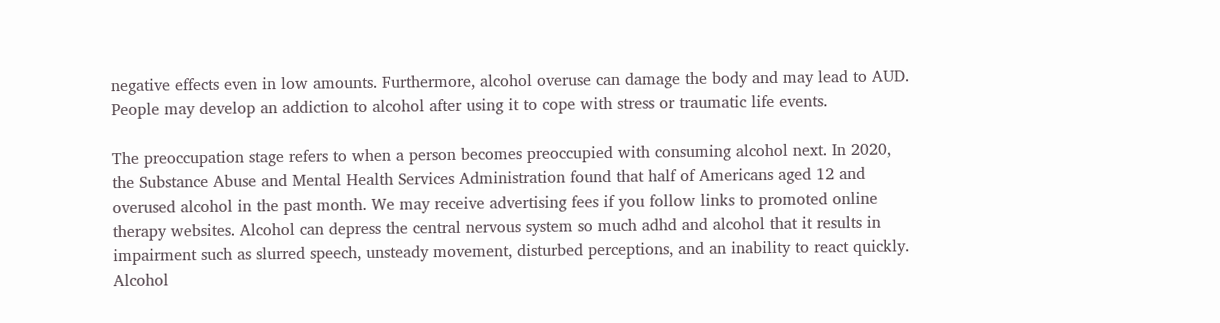negative effects even in low amounts. Furthermore, alcohol overuse can damage the body and may lead to AUD. People may develop an addiction to alcohol after using it to cope with stress or traumatic life events.

The preoccupation stage refers to when a person becomes preoccupied with consuming alcohol next. In 2020, the Substance Abuse and Mental Health Services Administration found that half of Americans aged 12 and overused alcohol in the past month. We may receive advertising fees if you follow links to promoted online therapy websites. Alcohol can depress the central nervous system so much adhd and alcohol that it results in impairment such as slurred speech, unsteady movement, disturbed perceptions, and an inability to react quickly. Alcohol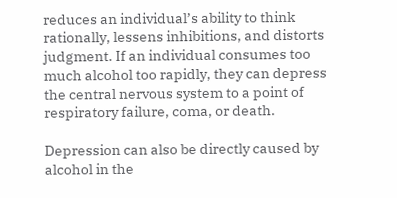reduces an individual’s ability to think rationally, lessens inhibitions, and distorts judgment. If an individual consumes too much alcohol too rapidly, they can depress the central nervous system to a point of respiratory failure, coma, or death.

Depression can also be directly caused by alcohol in the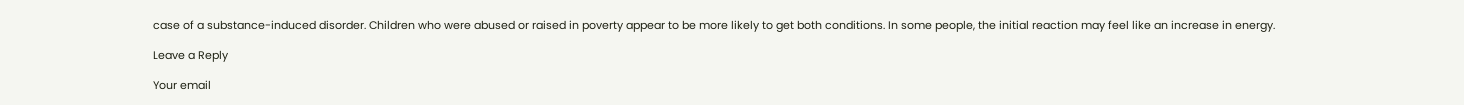case of a substance-induced disorder. Children who were abused or raised in poverty appear to be more likely to get both conditions. In some people, the initial reaction may feel like an increase in energy.

Leave a Reply

Your email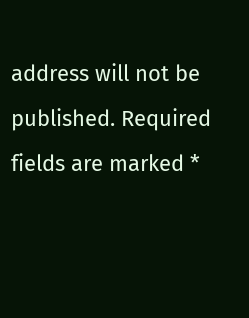address will not be published. Required fields are marked *